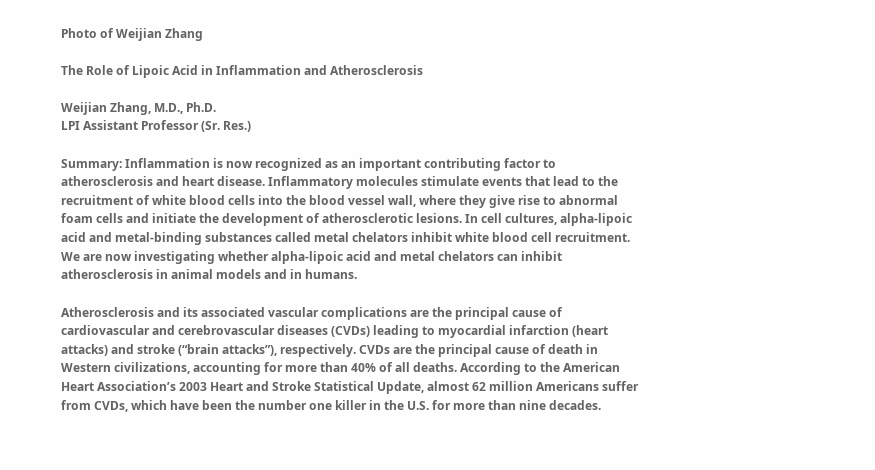Photo of Weijian Zhang

The Role of Lipoic Acid in Inflammation and Atherosclerosis

Weijian Zhang, M.D., Ph.D.
LPI Assistant Professor (Sr. Res.)

Summary: Inflammation is now recognized as an important contributing factor to atherosclerosis and heart disease. Inflammatory molecules stimulate events that lead to the recruitment of white blood cells into the blood vessel wall, where they give rise to abnormal foam cells and initiate the development of atherosclerotic lesions. In cell cultures, alpha-lipoic acid and metal-binding substances called metal chelators inhibit white blood cell recruitment. We are now investigating whether alpha-lipoic acid and metal chelators can inhibit atherosclerosis in animal models and in humans.

Atherosclerosis and its associated vascular complications are the principal cause of cardiovascular and cerebrovascular diseases (CVDs) leading to myocardial infarction (heart attacks) and stroke (“brain attacks”), respectively. CVDs are the principal cause of death in Western civilizations, accounting for more than 40% of all deaths. According to the American Heart Association’s 2003 Heart and Stroke Statistical Update, almost 62 million Americans suffer from CVDs, which have been the number one killer in the U.S. for more than nine decades.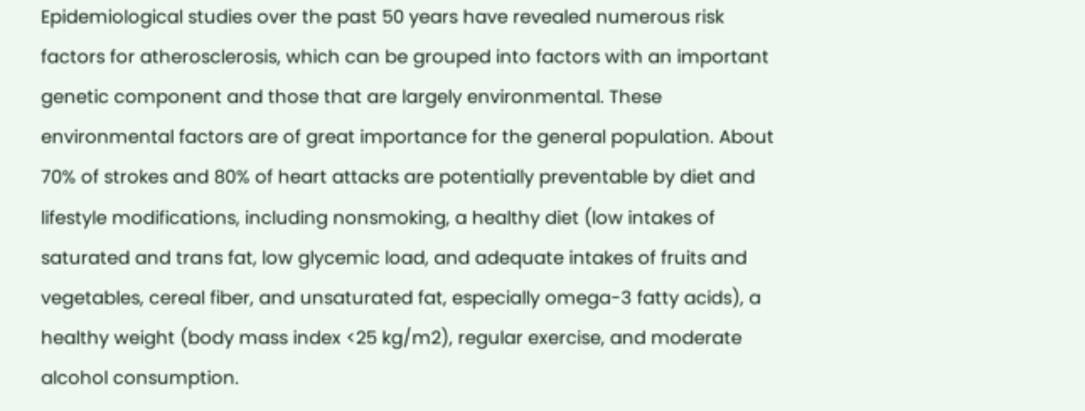Epidemiological studies over the past 50 years have revealed numerous risk factors for atherosclerosis, which can be grouped into factors with an important genetic component and those that are largely environmental. These environmental factors are of great importance for the general population. About 70% of strokes and 80% of heart attacks are potentially preventable by diet and lifestyle modifications, including nonsmoking, a healthy diet (low intakes of saturated and trans fat, low glycemic load, and adequate intakes of fruits and vegetables, cereal fiber, and unsaturated fat, especially omega-3 fatty acids), a healthy weight (body mass index <25 kg/m2), regular exercise, and moderate alcohol consumption.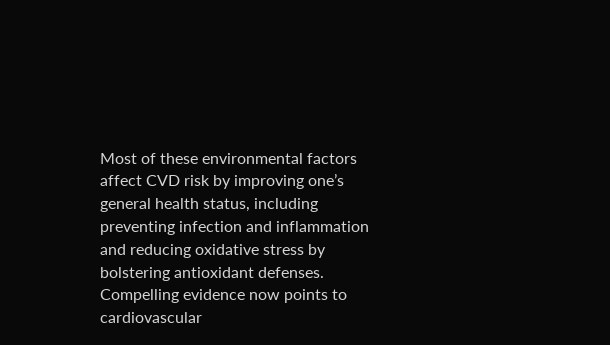Most of these environmental factors affect CVD risk by improving one’s general health status, including preventing infection and inflammation and reducing oxidative stress by bolstering antioxidant defenses. Compelling evidence now points to cardiovascular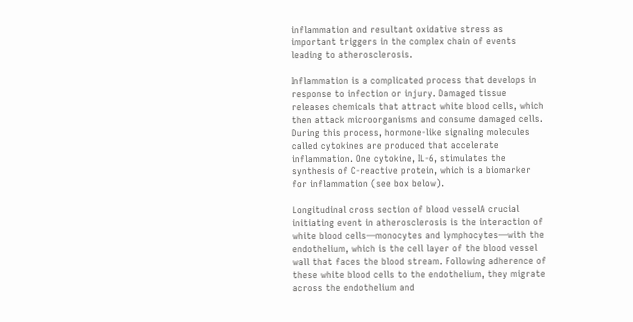inflammation and resultant oxidative stress as important triggers in the complex chain of events leading to atherosclerosis.

Inflammation is a complicated process that develops in response to infection or injury. Damaged tissue releases chemicals that attract white blood cells, which then attack microorganisms and consume damaged cells. During this process, hormone-like signaling molecules called cytokines are produced that accelerate inflammation. One cytokine, IL-6, stimulates the synthesis of C-reactive protein, which is a biomarker for inflammation (see box below).

Longitudinal cross section of blood vesselA crucial initiating event in atherosclerosis is the interaction of white blood cells—monocytes and lymphocytes—with the endothelium, which is the cell layer of the blood vessel wall that faces the blood stream. Following adherence of these white blood cells to the endothelium, they migrate across the endothelium and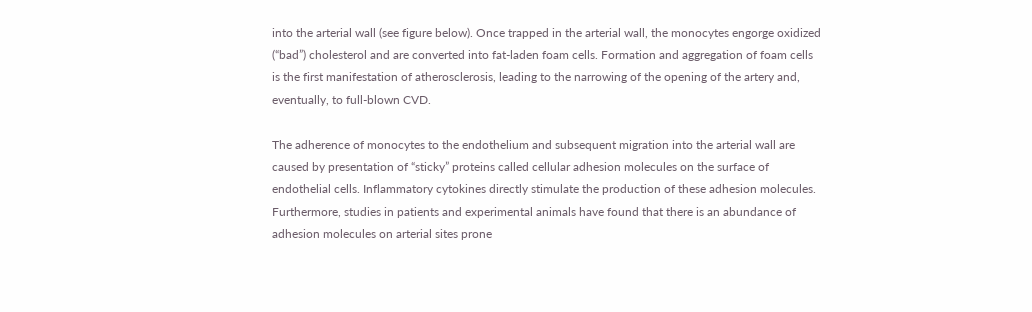into the arterial wall (see figure below). Once trapped in the arterial wall, the monocytes engorge oxidized (“bad”) cholesterol and are converted into fat-laden foam cells. Formation and aggregation of foam cells is the first manifestation of atherosclerosis, leading to the narrowing of the opening of the artery and, eventually, to full-blown CVD.

The adherence of monocytes to the endothelium and subsequent migration into the arterial wall are caused by presentation of “sticky” proteins called cellular adhesion molecules on the surface of endothelial cells. Inflammatory cytokines directly stimulate the production of these adhesion molecules. Furthermore, studies in patients and experimental animals have found that there is an abundance of adhesion molecules on arterial sites prone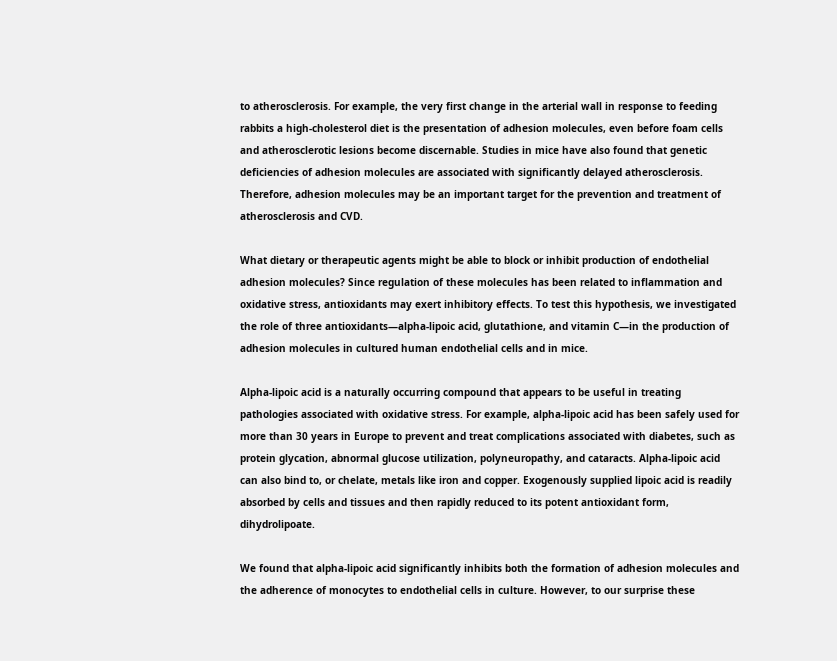to atherosclerosis. For example, the very first change in the arterial wall in response to feeding rabbits a high-cholesterol diet is the presentation of adhesion molecules, even before foam cells and atherosclerotic lesions become discernable. Studies in mice have also found that genetic deficiencies of adhesion molecules are associated with significantly delayed atherosclerosis. Therefore, adhesion molecules may be an important target for the prevention and treatment of atherosclerosis and CVD.

What dietary or therapeutic agents might be able to block or inhibit production of endothelial adhesion molecules? Since regulation of these molecules has been related to inflammation and oxidative stress, antioxidants may exert inhibitory effects. To test this hypothesis, we investigated the role of three antioxidants—alpha-lipoic acid, glutathione, and vitamin C—in the production of adhesion molecules in cultured human endothelial cells and in mice.

Alpha-lipoic acid is a naturally occurring compound that appears to be useful in treating pathologies associated with oxidative stress. For example, alpha-lipoic acid has been safely used for more than 30 years in Europe to prevent and treat complications associated with diabetes, such as protein glycation, abnormal glucose utilization, polyneuropathy, and cataracts. Alpha-lipoic acid can also bind to, or chelate, metals like iron and copper. Exogenously supplied lipoic acid is readily absorbed by cells and tissues and then rapidly reduced to its potent antioxidant form, dihydrolipoate.

We found that alpha-lipoic acid significantly inhibits both the formation of adhesion molecules and the adherence of monocytes to endothelial cells in culture. However, to our surprise these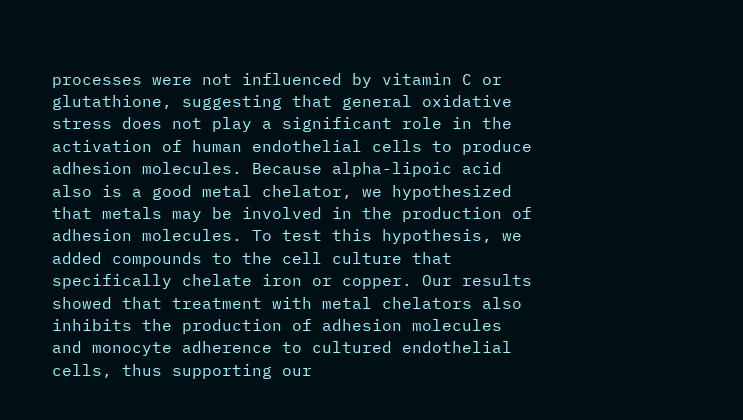processes were not influenced by vitamin C or glutathione, suggesting that general oxidative stress does not play a significant role in the activation of human endothelial cells to produce adhesion molecules. Because alpha-lipoic acid also is a good metal chelator, we hypothesized that metals may be involved in the production of adhesion molecules. To test this hypothesis, we added compounds to the cell culture that specifically chelate iron or copper. Our results showed that treatment with metal chelators also inhibits the production of adhesion molecules and monocyte adherence to cultured endothelial cells, thus supporting our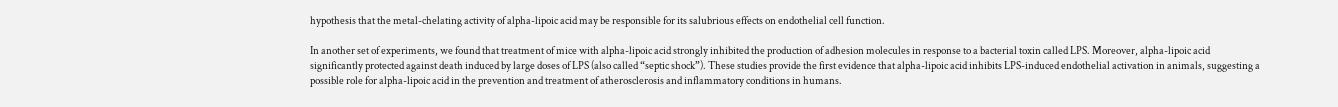hypothesis that the metal-chelating activity of alpha-lipoic acid may be responsible for its salubrious effects on endothelial cell function.

In another set of experiments, we found that treatment of mice with alpha-lipoic acid strongly inhibited the production of adhesion molecules in response to a bacterial toxin called LPS. Moreover, alpha-lipoic acid significantly protected against death induced by large doses of LPS (also called “septic shock”). These studies provide the first evidence that alpha-lipoic acid inhibits LPS-induced endothelial activation in animals, suggesting a possible role for alpha-lipoic acid in the prevention and treatment of atherosclerosis and inflammatory conditions in humans.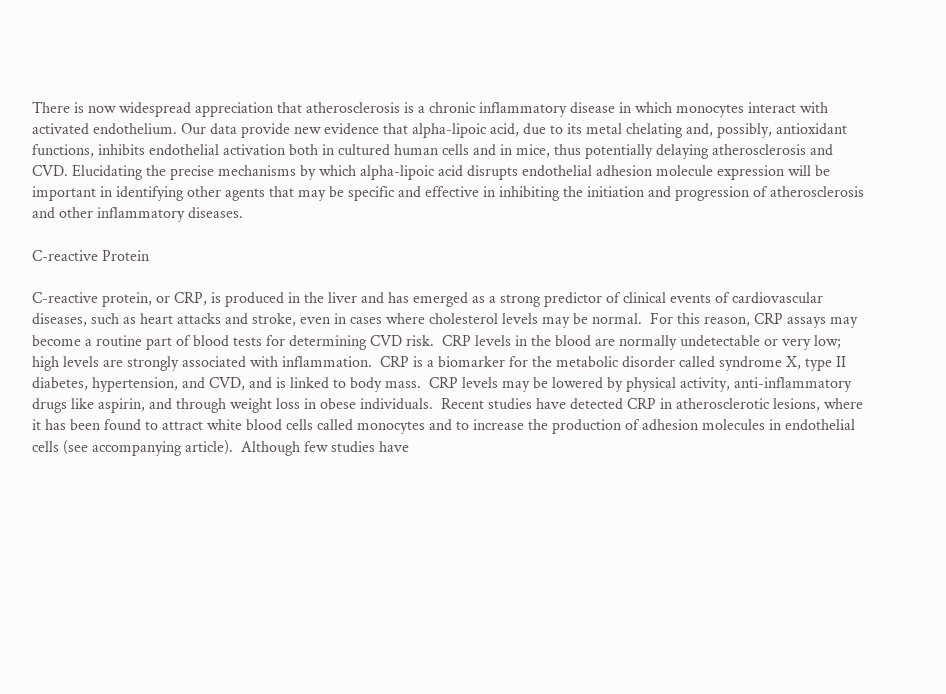There is now widespread appreciation that atherosclerosis is a chronic inflammatory disease in which monocytes interact with activated endothelium. Our data provide new evidence that alpha-lipoic acid, due to its metal chelating and, possibly, antioxidant functions, inhibits endothelial activation both in cultured human cells and in mice, thus potentially delaying atherosclerosis and CVD. Elucidating the precise mechanisms by which alpha-lipoic acid disrupts endothelial adhesion molecule expression will be important in identifying other agents that may be specific and effective in inhibiting the initiation and progression of atherosclerosis and other inflammatory diseases.

C-reactive Protein

C-reactive protein, or CRP, is produced in the liver and has emerged as a strong predictor of clinical events of cardiovascular diseases, such as heart attacks and stroke, even in cases where cholesterol levels may be normal.  For this reason, CRP assays may become a routine part of blood tests for determining CVD risk.  CRP levels in the blood are normally undetectable or very low; high levels are strongly associated with inflammation.  CRP is a biomarker for the metabolic disorder called syndrome X, type II diabetes, hypertension, and CVD, and is linked to body mass.  CRP levels may be lowered by physical activity, anti-inflammatory drugs like aspirin, and through weight loss in obese individuals.  Recent studies have detected CRP in atherosclerotic lesions, where it has been found to attract white blood cells called monocytes and to increase the production of adhesion molecules in endothelial cells (see accompanying article).  Although few studies have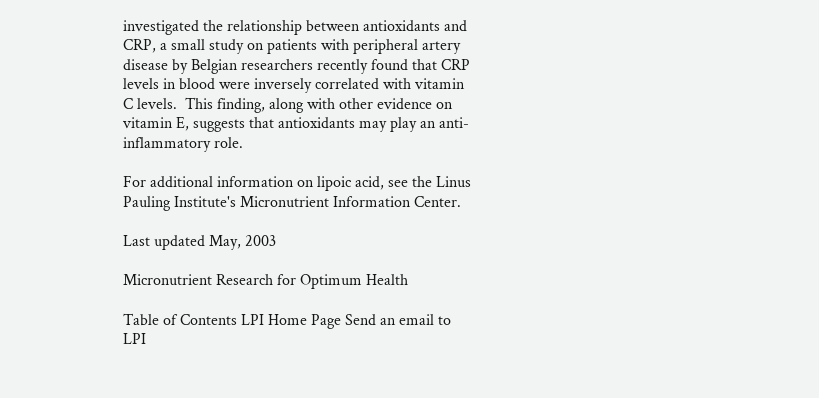investigated the relationship between antioxidants and CRP, a small study on patients with peripheral artery disease by Belgian researchers recently found that CRP levels in blood were inversely correlated with vitamin C levels.  This finding, along with other evidence on vitamin E, suggests that antioxidants may play an anti-inflammatory role.

For additional information on lipoic acid, see the Linus Pauling Institute's Micronutrient Information Center.

Last updated May, 2003

Micronutrient Research for Optimum Health

Table of Contents LPI Home Page Send an email to LPI